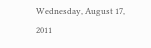Wednesday, August 17, 2011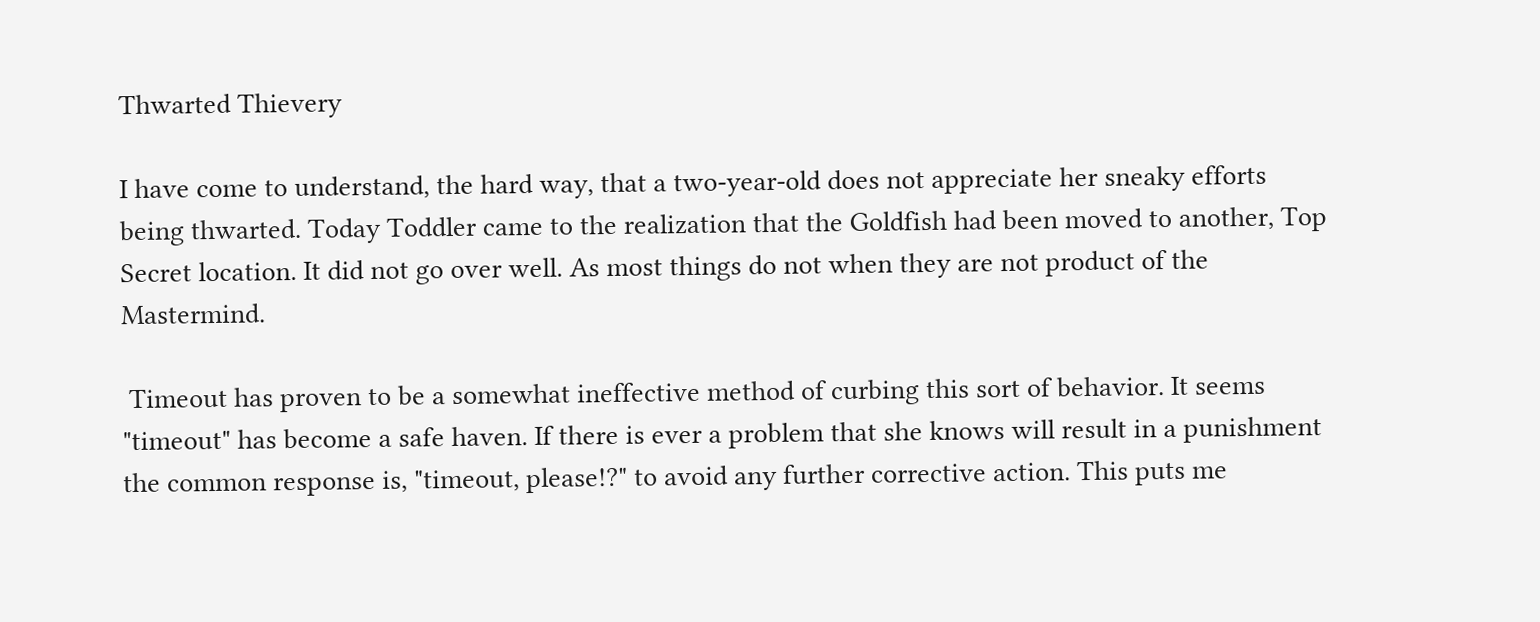Thwarted Thievery

I have come to understand, the hard way, that a two-year-old does not appreciate her sneaky efforts being thwarted. Today Toddler came to the realization that the Goldfish had been moved to another, Top Secret location. It did not go over well. As most things do not when they are not product of the Mastermind.

 Timeout has proven to be a somewhat ineffective method of curbing this sort of behavior. It seems "timeout" has become a safe haven. If there is ever a problem that she knows will result in a punishment the common response is, "timeout, please!?" to avoid any further corrective action. This puts me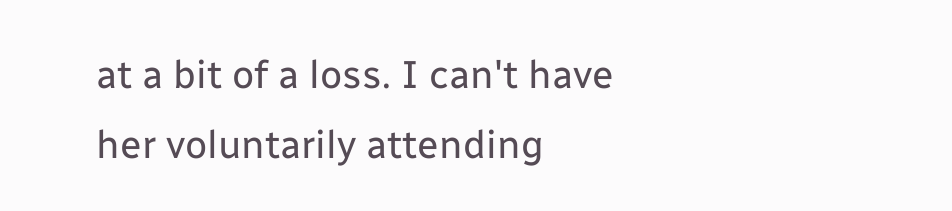at a bit of a loss. I can't have her voluntarily attending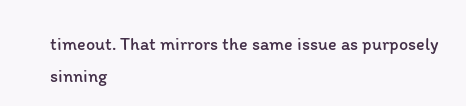timeout. That mirrors the same issue as purposely sinning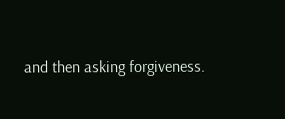and then asking forgiveness.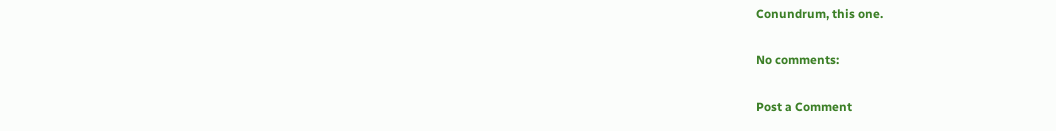Conundrum, this one.

No comments:

Post a Comment